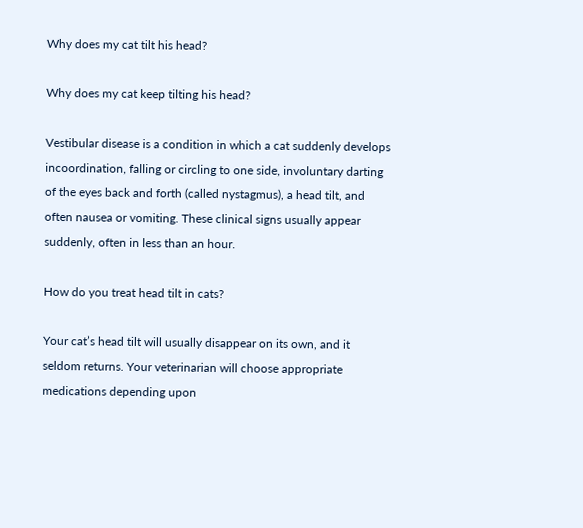Why does my cat tilt his head?

Why does my cat keep tilting his head?

Vestibular disease is a condition in which a cat suddenly develops incoordination, falling or circling to one side, involuntary darting of the eyes back and forth (called nystagmus), a head tilt, and often nausea or vomiting. These clinical signs usually appear suddenly, often in less than an hour.

How do you treat head tilt in cats?

Your cat’s head tilt will usually disappear on its own, and it seldom returns. Your veterinarian will choose appropriate medications depending upon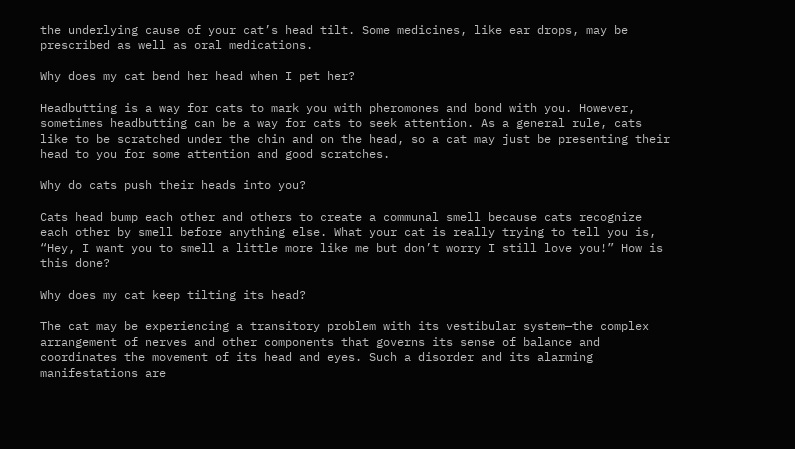the underlying cause of your cat’s head tilt. Some medicines, like ear drops, may be prescribed as well as oral medications.

Why does my cat bend her head when I pet her?

Headbutting is a way for cats to mark you with pheromones and bond with you. However, sometimes headbutting can be a way for cats to seek attention. As a general rule, cats like to be scratched under the chin and on the head, so a cat may just be presenting their head to you for some attention and good scratches.

Why do cats push their heads into you?

Cats head bump each other and others to create a communal smell because cats recognize each other by smell before anything else. What your cat is really trying to tell you is, “Hey, I want you to smell a little more like me but don’t worry I still love you!” How is this done?

Why does my cat keep tilting its head?

The cat may be experiencing a transitory problem with its vestibular system—the complex arrangement of nerves and other components that governs its sense of balance and coordinates the movement of its head and eyes. Such a disorder and its alarming manifestations are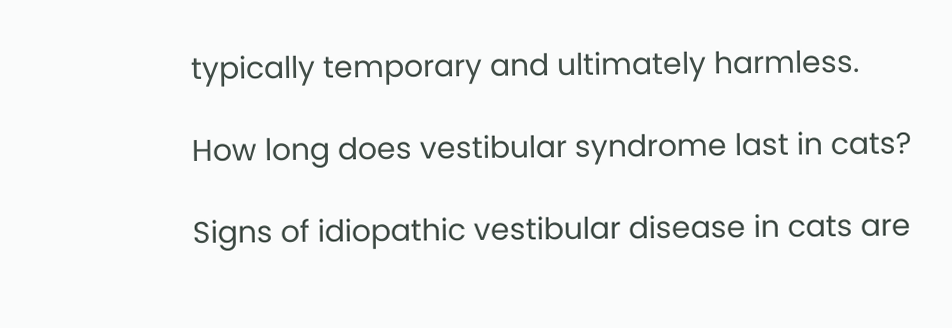typically temporary and ultimately harmless.

How long does vestibular syndrome last in cats?

Signs of idiopathic vestibular disease in cats are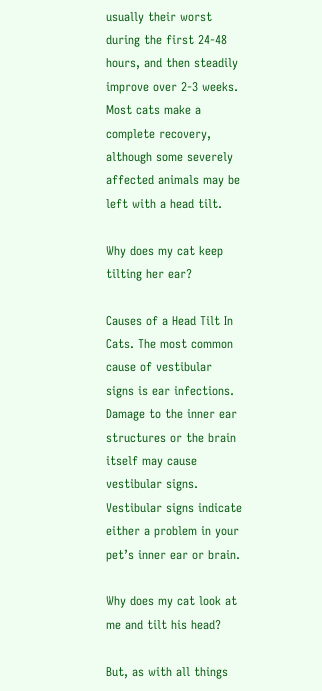usually their worst during the first 24-48 hours, and then steadily improve over 2-3 weeks. Most cats make a complete recovery, although some severely affected animals may be left with a head tilt.

Why does my cat keep tilting her ear?

Causes of a Head Tilt In Cats. The most common cause of vestibular signs is ear infections. Damage to the inner ear structures or the brain itself may cause vestibular signs. Vestibular signs indicate either a problem in your pet’s inner ear or brain.

Why does my cat look at me and tilt his head?

But, as with all things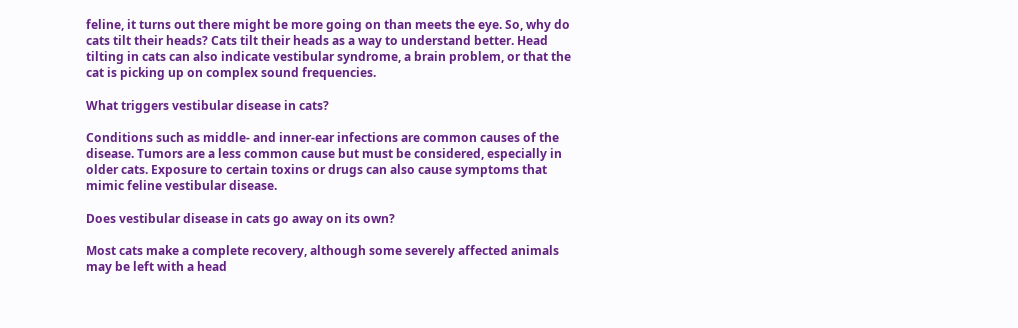feline, it turns out there might be more going on than meets the eye. So, why do cats tilt their heads? Cats tilt their heads as a way to understand better. Head tilting in cats can also indicate vestibular syndrome, a brain problem, or that the cat is picking up on complex sound frequencies.

What triggers vestibular disease in cats?

Conditions such as middle- and inner-ear infections are common causes of the disease. Tumors are a less common cause but must be considered, especially in older cats. Exposure to certain toxins or drugs can also cause symptoms that mimic feline vestibular disease.

Does vestibular disease in cats go away on its own?

Most cats make a complete recovery, although some severely affected animals may be left with a head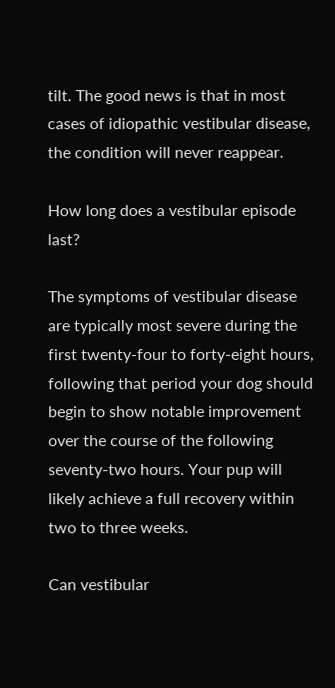tilt. The good news is that in most cases of idiopathic vestibular disease, the condition will never reappear.

How long does a vestibular episode last?

The symptoms of vestibular disease are typically most severe during the first twenty-four to forty-eight hours, following that period your dog should begin to show notable improvement over the course of the following seventy-two hours. Your pup will likely achieve a full recovery within two to three weeks.

Can vestibular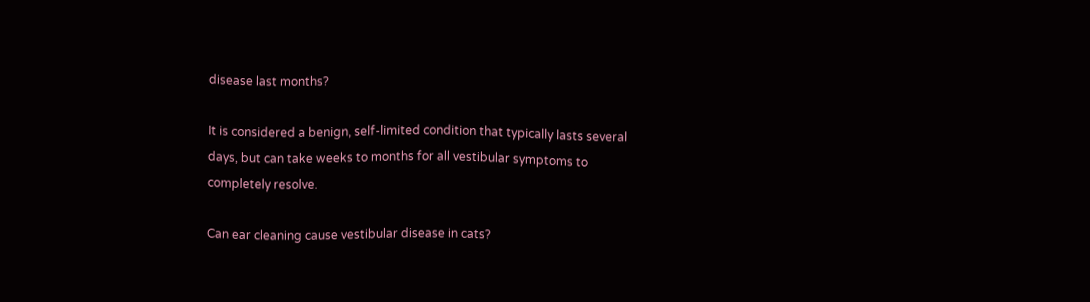disease last months?

It is considered a benign, self-limited condition that typically lasts several days, but can take weeks to months for all vestibular symptoms to completely resolve.

Can ear cleaning cause vestibular disease in cats?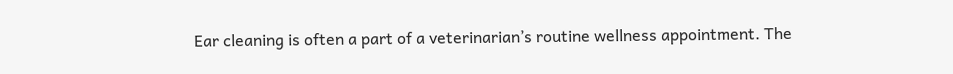Ear cleaning is often a part of a veterinarian’s routine wellness appointment. The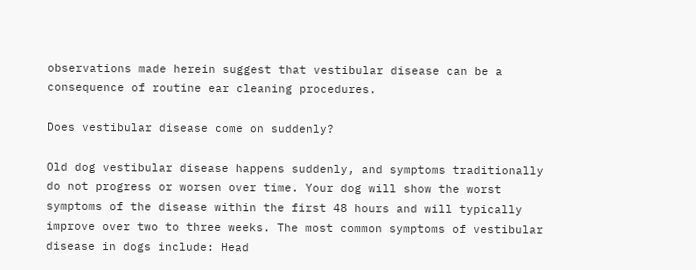observations made herein suggest that vestibular disease can be a consequence of routine ear cleaning procedures.

Does vestibular disease come on suddenly?

Old dog vestibular disease happens suddenly, and symptoms traditionally do not progress or worsen over time. Your dog will show the worst symptoms of the disease within the first 48 hours and will typically improve over two to three weeks. The most common symptoms of vestibular disease in dogs include: Head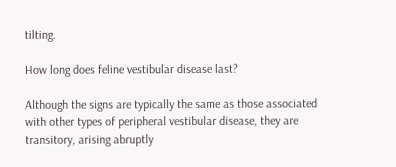tilting.

How long does feline vestibular disease last?

Although the signs are typically the same as those associated with other types of peripheral vestibular disease, they are transitory, arising abruptly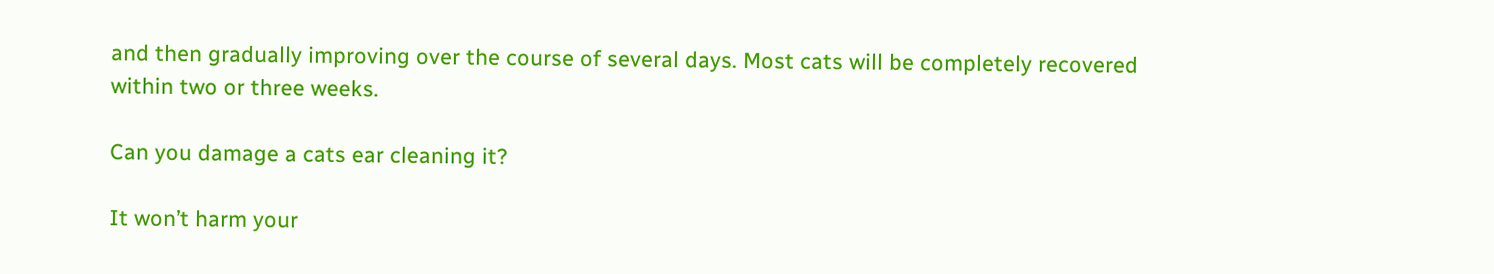and then gradually improving over the course of several days. Most cats will be completely recovered within two or three weeks.

Can you damage a cats ear cleaning it?

It won’t harm your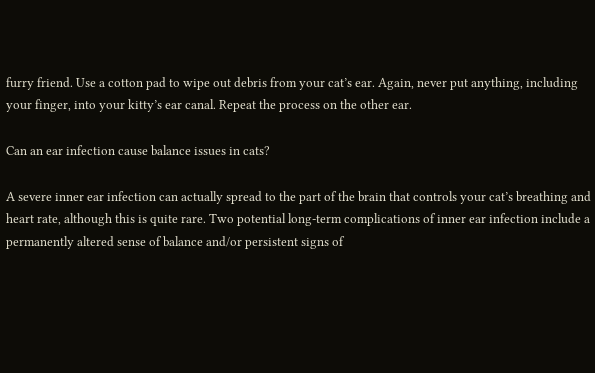furry friend. Use a cotton pad to wipe out debris from your cat’s ear. Again, never put anything, including your finger, into your kitty’s ear canal. Repeat the process on the other ear.

Can an ear infection cause balance issues in cats?

A severe inner ear infection can actually spread to the part of the brain that controls your cat’s breathing and heart rate, although this is quite rare. Two potential long-term complications of inner ear infection include a permanently altered sense of balance and/or persistent signs of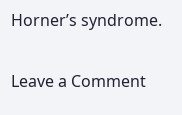Horner’s syndrome.

Leave a Comment